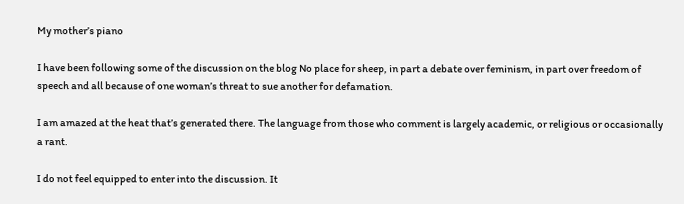My mother’s piano

I have been following some of the discussion on the blog No place for sheep, in part a debate over feminism, in part over freedom of speech and all because of one woman’s threat to sue another for defamation.

I am amazed at the heat that’s generated there. The language from those who comment is largely academic, or religious or occasionally a rant.

I do not feel equipped to enter into the discussion. It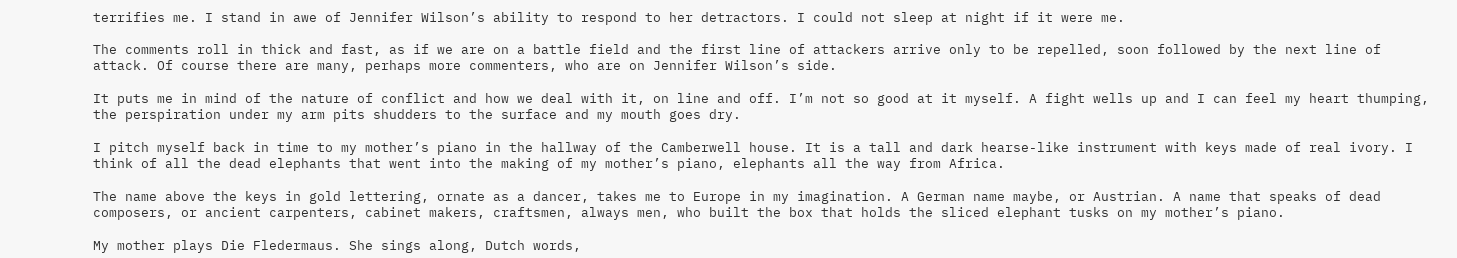terrifies me. I stand in awe of Jennifer Wilson’s ability to respond to her detractors. I could not sleep at night if it were me.

The comments roll in thick and fast, as if we are on a battle field and the first line of attackers arrive only to be repelled, soon followed by the next line of attack. Of course there are many, perhaps more commenters, who are on Jennifer Wilson’s side.

It puts me in mind of the nature of conflict and how we deal with it, on line and off. I’m not so good at it myself. A fight wells up and I can feel my heart thumping, the perspiration under my arm pits shudders to the surface and my mouth goes dry.

I pitch myself back in time to my mother’s piano in the hallway of the Camberwell house. It is a tall and dark hearse-like instrument with keys made of real ivory. I think of all the dead elephants that went into the making of my mother’s piano, elephants all the way from Africa.

The name above the keys in gold lettering, ornate as a dancer, takes me to Europe in my imagination. A German name maybe, or Austrian. A name that speaks of dead composers, or ancient carpenters, cabinet makers, craftsmen, always men, who built the box that holds the sliced elephant tusks on my mother’s piano.

My mother plays Die Fledermaus. She sings along, Dutch words,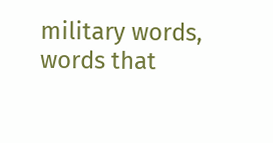military words, words that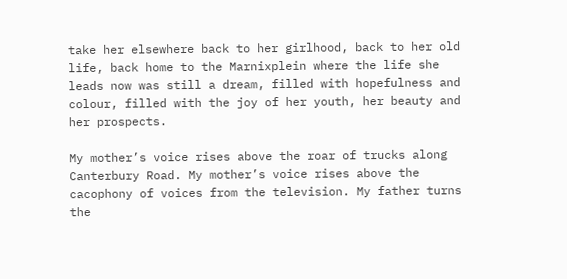take her elsewhere back to her girlhood, back to her old life, back home to the Marnixplein where the life she leads now was still a dream, filled with hopefulness and colour, filled with the joy of her youth, her beauty and her prospects.

My mother’s voice rises above the roar of trucks along Canterbury Road. My mother’s voice rises above the cacophony of voices from the television. My father turns the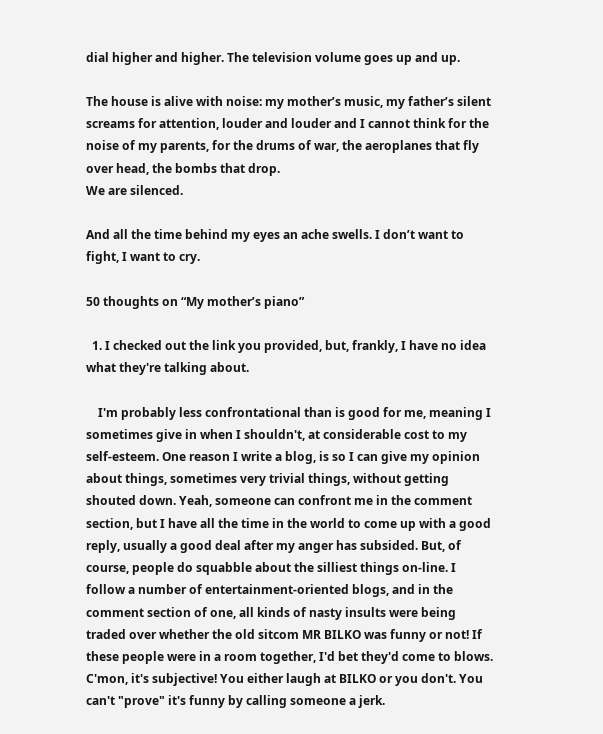dial higher and higher. The television volume goes up and up.

The house is alive with noise: my mother’s music, my father’s silent screams for attention, louder and louder and I cannot think for the noise of my parents, for the drums of war, the aeroplanes that fly over head, the bombs that drop.
We are silenced.

And all the time behind my eyes an ache swells. I don’t want to fight, I want to cry.

50 thoughts on “My mother’s piano”

  1. I checked out the link you provided, but, frankly, I have no idea what they're talking about.

    I'm probably less confrontational than is good for me, meaning I sometimes give in when I shouldn't, at considerable cost to my self-esteem. One reason I write a blog, is so I can give my opinion about things, sometimes very trivial things, without getting shouted down. Yeah, someone can confront me in the comment section, but I have all the time in the world to come up with a good reply, usually a good deal after my anger has subsided. But, of course, people do squabble about the silliest things on-line. I follow a number of entertainment-oriented blogs, and in the comment section of one, all kinds of nasty insults were being traded over whether the old sitcom MR BILKO was funny or not! If these people were in a room together, I'd bet they'd come to blows. C'mon, it's subjective! You either laugh at BILKO or you don't. You can't "prove" it's funny by calling someone a jerk.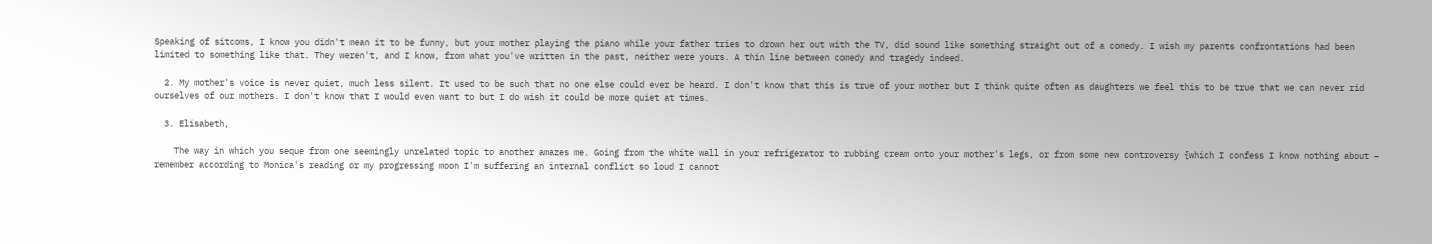Speaking of sitcoms, I know you didn't mean it to be funny, but your mother playing the piano while your father tries to drown her out with the TV, did sound like something straight out of a comedy. I wish my parents confrontations had been limited to something like that. They weren't, and I know, from what you've written in the past, neither were yours. A thin line between comedy and tragedy indeed.

  2. My mother's voice is never quiet, much less silent. It used to be such that no one else could ever be heard. I don't know that this is true of your mother but I think quite often as daughters we feel this to be true that we can never rid ourselves of our mothers. I don't know that I would even want to but I do wish it could be more quiet at times.

  3. Elisabeth,

    The way in which you seque from one seemingly unrelated topic to another amazes me. Going from the white wall in your refrigerator to rubbing cream onto your mother's legs, or from some new controversy {which I confess I know nothing about – remember according to Monica's reading or my progressing moon I'm suffering an internal conflict so loud I cannot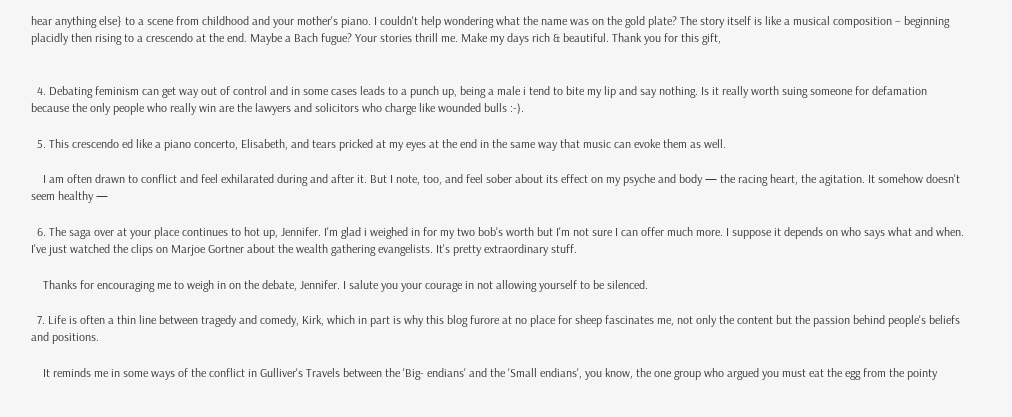hear anything else} to a scene from childhood and your mother's piano. I couldn't help wondering what the name was on the gold plate? The story itself is like a musical composition – beginning placidly then rising to a crescendo at the end. Maybe a Bach fugue? Your stories thrill me. Make my days rich & beautiful. Thank you for this gift,


  4. Debating feminism can get way out of control and in some cases leads to a punch up, being a male i tend to bite my lip and say nothing. Is it really worth suing someone for defamation because the only people who really win are the lawyers and solicitors who charge like wounded bulls :-).

  5. This crescendo ed like a piano concerto, Elisabeth, and tears pricked at my eyes at the end in the same way that music can evoke them as well.

    I am often drawn to conflict and feel exhilarated during and after it. But I note, too, and feel sober about its effect on my psyche and body — the racing heart, the agitation. It somehow doesn't seem healthy —

  6. The saga over at your place continues to hot up, Jennifer. I'm glad i weighed in for my two bob's worth but I'm not sure I can offer much more. I suppose it depends on who says what and when. I've just watched the clips on Marjoe Gortner about the wealth gathering evangelists. It's pretty extraordinary stuff.

    Thanks for encouraging me to weigh in on the debate, Jennifer. I salute you your courage in not allowing yourself to be silenced.

  7. Life is often a thin line between tragedy and comedy, Kirk, which in part is why this blog furore at no place for sheep fascinates me, not only the content but the passion behind people's beliefs and positions.

    It reminds me in some ways of the conflict in Gulliver's Travels between the 'Big- endians' and the 'Small endians', you know, the one group who argued you must eat the egg from the pointy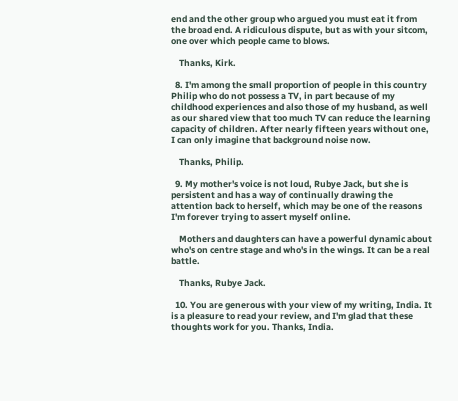end and the other group who argued you must eat it from the broad end. A ridiculous dispute, but as with your sitcom, one over which people came to blows.

    Thanks, Kirk.

  8. I'm among the small proportion of people in this country Philip who do not possess a TV, in part because of my childhood experiences and also those of my husband, as well as our shared view that too much TV can reduce the learning capacity of children. After nearly fifteen years without one, I can only imagine that background noise now.

    Thanks, Philip.

  9. My mother's voice is not loud, Rubye Jack, but she is persistent and has a way of continually drawing the attention back to herself, which may be one of the reasons I'm forever trying to assert myself online.

    Mothers and daughters can have a powerful dynamic about who's on centre stage and who's in the wings. It can be a real battle.

    Thanks, Rubye Jack.

  10. You are generous with your view of my writing, India. It is a pleasure to read your review, and I'm glad that these thoughts work for you. Thanks, India.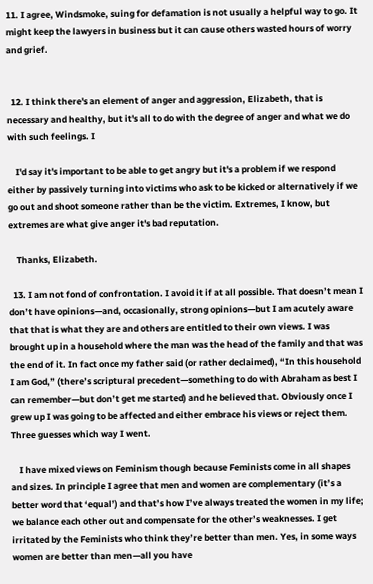11. I agree, Windsmoke, suing for defamation is not usually a helpful way to go. It might keep the lawyers in business but it can cause others wasted hours of worry and grief.


  12. I think there's an element of anger and aggression, Elizabeth, that is necessary and healthy, but it's all to do with the degree of anger and what we do with such feelings. I

    I'd say it's important to be able to get angry but it's a problem if we respond either by passively turning into victims who ask to be kicked or alternatively if we go out and shoot someone rather than be the victim. Extremes, I know, but extremes are what give anger it's bad reputation.

    Thanks, Elizabeth.

  13. I am not fond of confrontation. I avoid it if at all possible. That doesn’t mean I don’t have opinions—and, occasionally, strong opinions—but I am acutely aware that that is what they are and others are entitled to their own views. I was brought up in a household where the man was the head of the family and that was the end of it. In fact once my father said (or rather declaimed), “In this household I am God,” (there’s scriptural precedent—something to do with Abraham as best I can remember—but don’t get me started) and he believed that. Obviously once I grew up I was going to be affected and either embrace his views or reject them. Three guesses which way I went.

    I have mixed views on Feminism though because Feminists come in all shapes and sizes. In principle I agree that men and women are complementary (it’s a better word that ‘equal’) and that’s how I’ve always treated the women in my life; we balance each other out and compensate for the other’s weaknesses. I get irritated by the Feminists who think they’re better than men. Yes, in some ways women are better than men—all you have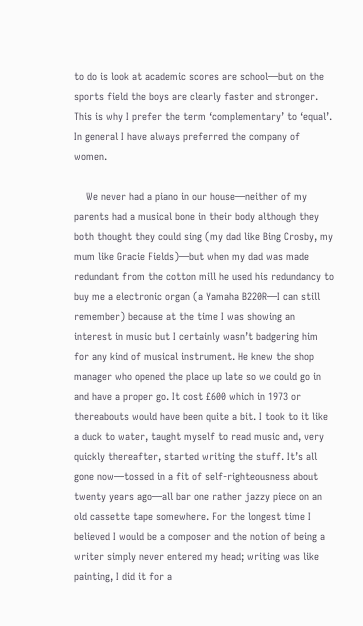to do is look at academic scores are school—but on the sports field the boys are clearly faster and stronger. This is why I prefer the term ‘complementary’ to ‘equal’. In general I have always preferred the company of women.

    We never had a piano in our house—neither of my parents had a musical bone in their body although they both thought they could sing (my dad like Bing Crosby, my mum like Gracie Fields)—but when my dad was made redundant from the cotton mill he used his redundancy to buy me a electronic organ (a Yamaha B220R—I can still remember) because at the time I was showing an interest in music but I certainly wasn’t badgering him for any kind of musical instrument. He knew the shop manager who opened the place up late so we could go in and have a proper go. It cost £600 which in 1973 or thereabouts would have been quite a bit. I took to it like a duck to water, taught myself to read music and, very quickly thereafter, started writing the stuff. It’s all gone now—tossed in a fit of self-righteousness about twenty years ago—all bar one rather jazzy piece on an old cassette tape somewhere. For the longest time I believed I would be a composer and the notion of being a writer simply never entered my head; writing was like painting, I did it for a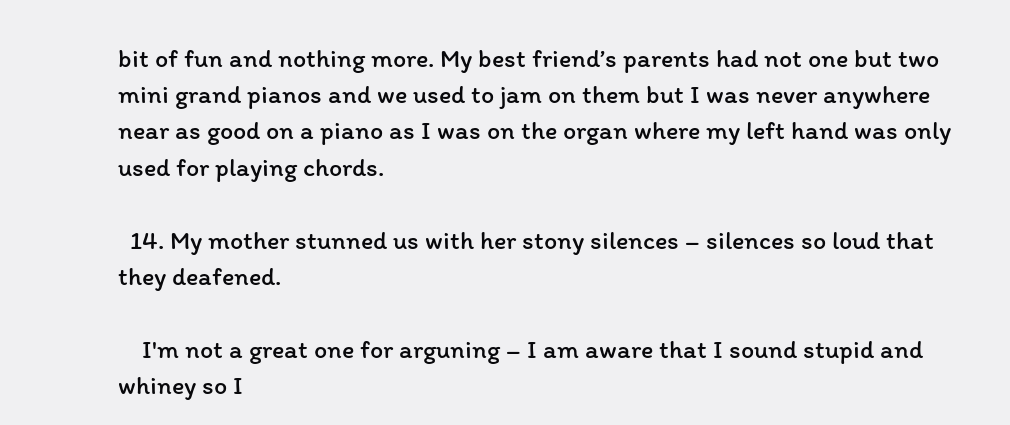bit of fun and nothing more. My best friend’s parents had not one but two mini grand pianos and we used to jam on them but I was never anywhere near as good on a piano as I was on the organ where my left hand was only used for playing chords.

  14. My mother stunned us with her stony silences – silences so loud that they deafened.

    I'm not a great one for arguning – I am aware that I sound stupid and whiney so I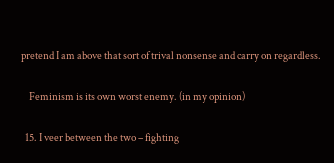pretend I am above that sort of trival nonsense and carry on regardless.

    Feminism is its own worst enemy. (in my opinion)

  15. I veer between the two – fighting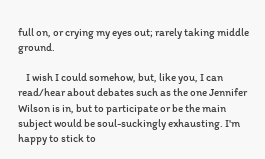full on, or crying my eyes out; rarely taking middle ground.

    I wish I could somehow, but, like you, I can read/hear about debates such as the one Jennifer Wilson is in, but to participate or be the main subject would be soul-suckingly exhausting. I'm happy to stick to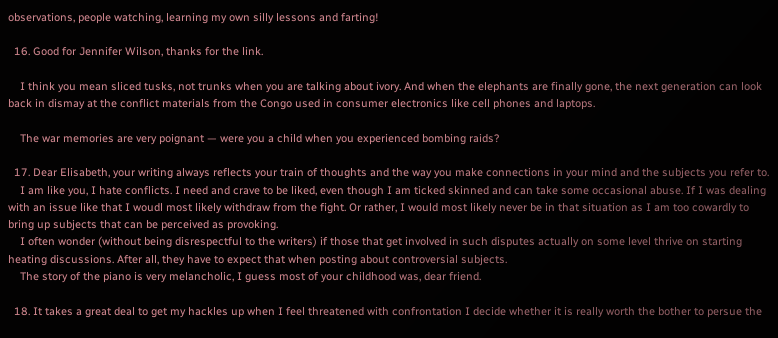observations, people watching, learning my own silly lessons and farting!

  16. Good for Jennifer Wilson, thanks for the link.

    I think you mean sliced tusks, not trunks when you are talking about ivory. And when the elephants are finally gone, the next generation can look back in dismay at the conflict materials from the Congo used in consumer electronics like cell phones and laptops.

    The war memories are very poignant — were you a child when you experienced bombing raids?

  17. Dear Elisabeth, your writing always reflects your train of thoughts and the way you make connections in your mind and the subjects you refer to.
    I am like you, I hate conflicts. I need and crave to be liked, even though I am ticked skinned and can take some occasional abuse. If I was dealing with an issue like that I woudl most likely withdraw from the fight. Or rather, I would most likely never be in that situation as I am too cowardly to bring up subjects that can be perceived as provoking.
    I often wonder (without being disrespectful to the writers) if those that get involved in such disputes actually on some level thrive on starting heating discussions. After all, they have to expect that when posting about controversial subjects.
    The story of the piano is very melancholic, I guess most of your childhood was, dear friend.

  18. It takes a great deal to get my hackles up when I feel threatened with confrontation I decide whether it is really worth the bother to persue the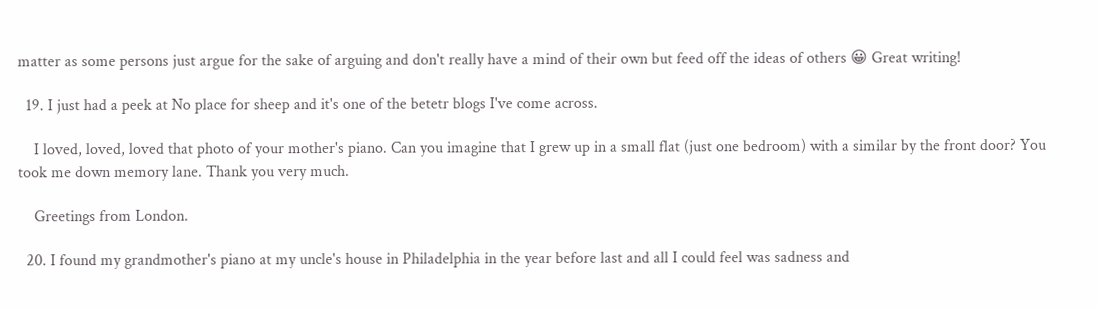matter as some persons just argue for the sake of arguing and don't really have a mind of their own but feed off the ideas of others 😀 Great writing!

  19. I just had a peek at No place for sheep and it's one of the betetr blogs I've come across.

    I loved, loved, loved that photo of your mother's piano. Can you imagine that I grew up in a small flat (just one bedroom) with a similar by the front door? You took me down memory lane. Thank you very much.

    Greetings from London.

  20. I found my grandmother's piano at my uncle's house in Philadelphia in the year before last and all I could feel was sadness and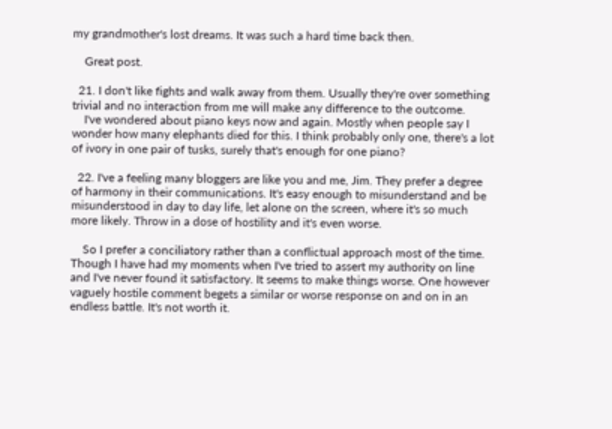my grandmother's lost dreams. It was such a hard time back then.

    Great post.

  21. I don't like fights and walk away from them. Usually they're over something trivial and no interaction from me will make any difference to the outcome.
    I've wondered about piano keys now and again. Mostly when people say I wonder how many elephants died for this. I think probably only one, there's a lot of ivory in one pair of tusks, surely that's enough for one piano?

  22. I've a feeling many bloggers are like you and me, Jim. They prefer a degree of harmony in their communications. It's easy enough to misunderstand and be misunderstood in day to day life, let alone on the screen, where it's so much more likely. Throw in a dose of hostility and it's even worse.

    So I prefer a conciliatory rather than a conflictual approach most of the time. Though I have had my moments when I've tried to assert my authority on line and I've never found it satisfactory. It seems to make things worse. One however vaguely hostile comment begets a similar or worse response on and on in an endless battle. It's not worth it.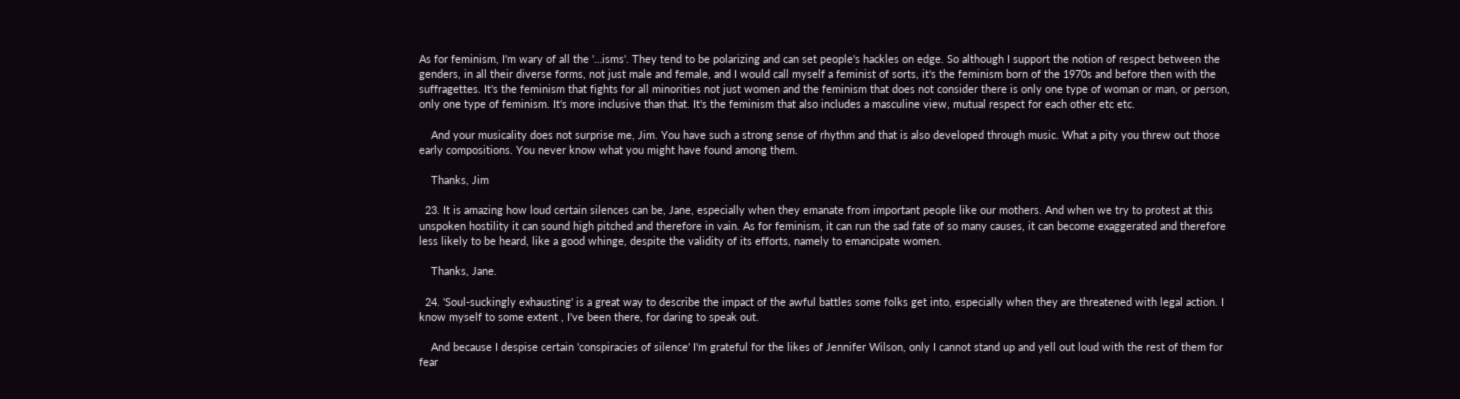As for feminism, I'm wary of all the '…isms'. They tend to be polarizing and can set people's hackles on edge. So although I support the notion of respect between the genders, in all their diverse forms, not just male and female, and I would call myself a feminist of sorts, it's the feminism born of the 1970s and before then with the suffragettes. It's the feminism that fights for all minorities not just women and the feminism that does not consider there is only one type of woman or man, or person, only one type of feminism. It's more inclusive than that. It's the feminism that also includes a masculine view, mutual respect for each other etc etc.

    And your musicality does not surprise me, Jim. You have such a strong sense of rhythm and that is also developed through music. What a pity you threw out those early compositions. You never know what you might have found among them.

    Thanks, Jim

  23. It is amazing how loud certain silences can be, Jane, especially when they emanate from important people like our mothers. And when we try to protest at this unspoken hostility it can sound high pitched and therefore in vain. As for feminism, it can run the sad fate of so many causes, it can become exaggerated and therefore less likely to be heard, like a good whinge, despite the validity of its efforts, namely to emancipate women.

    Thanks, Jane.

  24. 'Soul-suckingly exhausting' is a great way to describe the impact of the awful battles some folks get into, especially when they are threatened with legal action. I know myself to some extent , I've been there, for daring to speak out.

    And because I despise certain 'conspiracies of silence' I'm grateful for the likes of Jennifer Wilson, only I cannot stand up and yell out loud with the rest of them for fear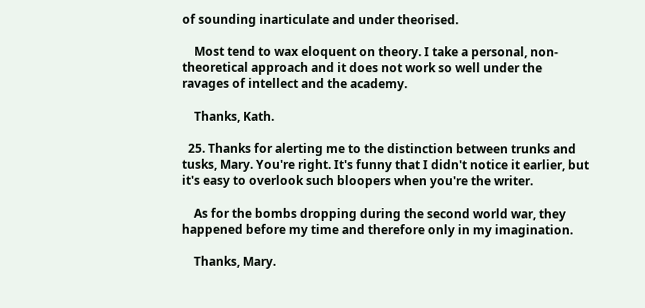of sounding inarticulate and under theorised.

    Most tend to wax eloquent on theory. I take a personal, non-theoretical approach and it does not work so well under the ravages of intellect and the academy.

    Thanks, Kath.

  25. Thanks for alerting me to the distinction between trunks and tusks, Mary. You're right. It's funny that I didn't notice it earlier, but it's easy to overlook such bloopers when you're the writer.

    As for the bombs dropping during the second world war, they happened before my time and therefore only in my imagination.

    Thanks, Mary.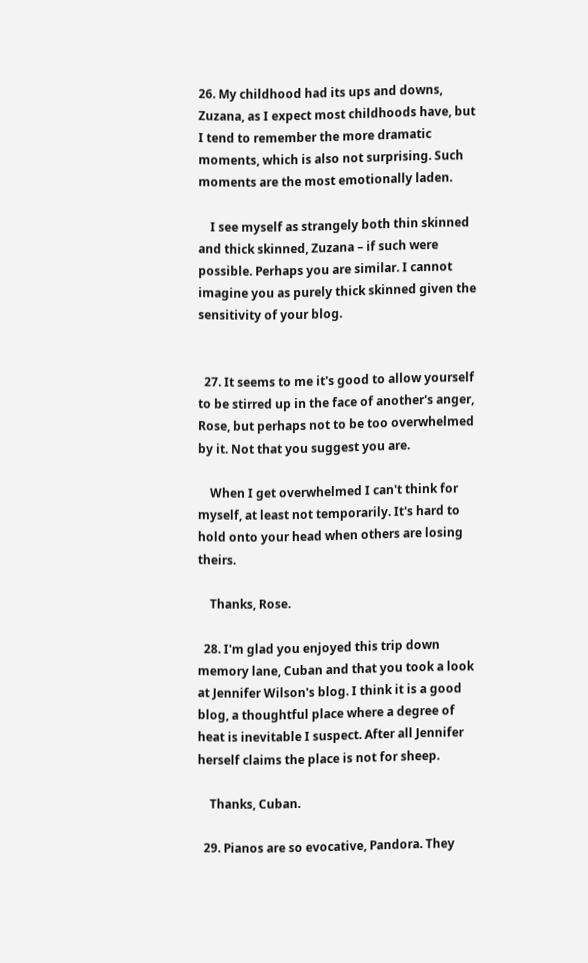26. My childhood had its ups and downs, Zuzana, as I expect most childhoods have, but I tend to remember the more dramatic moments, which is also not surprising. Such moments are the most emotionally laden.

    I see myself as strangely both thin skinned and thick skinned, Zuzana – if such were possible. Perhaps you are similar. I cannot imagine you as purely thick skinned given the sensitivity of your blog.


  27. It seems to me it's good to allow yourself to be stirred up in the face of another's anger, Rose, but perhaps not to be too overwhelmed by it. Not that you suggest you are.

    When I get overwhelmed I can't think for myself, at least not temporarily. It's hard to hold onto your head when others are losing theirs.

    Thanks, Rose.

  28. I'm glad you enjoyed this trip down memory lane, Cuban and that you took a look at Jennifer Wilson's blog. I think it is a good blog, a thoughtful place where a degree of heat is inevitable I suspect. After all Jennifer herself claims the place is not for sheep.

    Thanks, Cuban.

  29. Pianos are so evocative, Pandora. They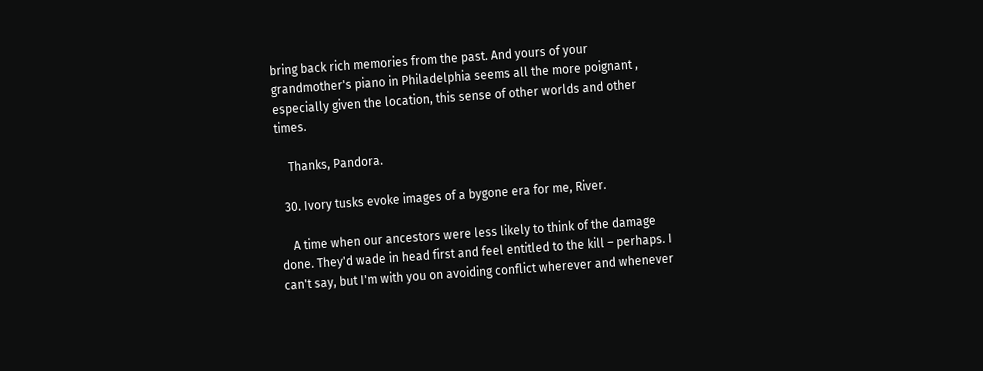bring back rich memories from the past. And yours of your grandmother's piano in Philadelphia seems all the more poignant , especially given the location, this sense of other worlds and other times.

    Thanks, Pandora.

  30. Ivory tusks evoke images of a bygone era for me, River.

    A time when our ancestors were less likely to think of the damage done. They'd wade in head first and feel entitled to the kill – perhaps. I can't say, but I'm with you on avoiding conflict wherever and whenever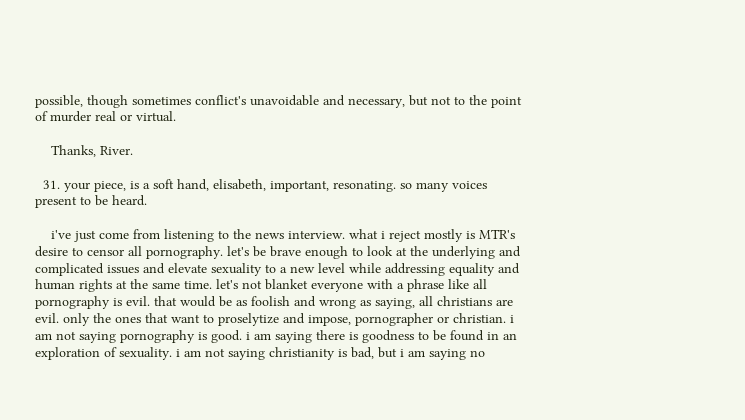possible, though sometimes conflict's unavoidable and necessary, but not to the point of murder real or virtual.

    Thanks, River.

  31. your piece, is a soft hand, elisabeth, important, resonating. so many voices present to be heard.

    i've just come from listening to the news interview. what i reject mostly is MTR's desire to censor all pornography. let's be brave enough to look at the underlying and complicated issues and elevate sexuality to a new level while addressing equality and human rights at the same time. let's not blanket everyone with a phrase like all pornography is evil. that would be as foolish and wrong as saying, all christians are evil. only the ones that want to proselytize and impose, pornographer or christian. i am not saying pornography is good. i am saying there is goodness to be found in an exploration of sexuality. i am not saying christianity is bad, but i am saying no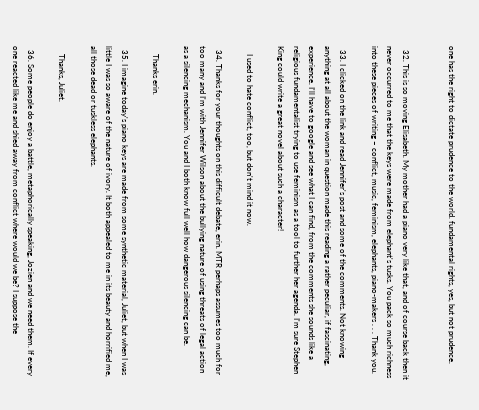one has the right to dictate prudence to the world. fundamental rights, yes, but not prudence.


  32. This is so moving Elisabeth. My mother had a piano very like that, and of course back then it never occurred to me that the keys were made from elephant's tusks. You pack so much richness into these pieces of writing – conflict, music, feminism, elephants, piano-makers . . . Thank you.

  33. I clicked on the link and read Jennifer's post and some of the comments. Not knowing anything at all about the woman in question made this reading a rather peculiar, if fascinating, experience. I'll have to google and see what I can find, from the comments she sounds like a religious fundamentalist trying to use feminism as a tool to further her agenda. I'm sure Stephen King could write a great novel about such a character!

    I used to hate conflict, too, but don't mind it now.

  34. Thanks for your thoughts on this difficult debate, erin. MTR perhaps assumes too much for too many and I'm with Jennifer Wilson about the bullying nature of using threats of legal action as a silencing mechanism. You and I both know full well how dangerous silencing can be.

    Thanks erin.

  35. I imagine today's piano keys are made from some synthetic material, Juliet, but when I was little I was so aware of the nature of ivory. It both appealed to me in its beauty and horrified me, all those dead or tuskless elephants.

    Thanks, Juliet.

  36. Some people do enjoy a battle, metaphorically speaking, Jozien and we need them. If every one reacted like me and shied away from conflict where would we be? I suppose the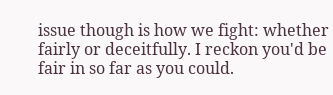issue though is how we fight: whether fairly or deceitfully. I reckon you'd be fair in so far as you could.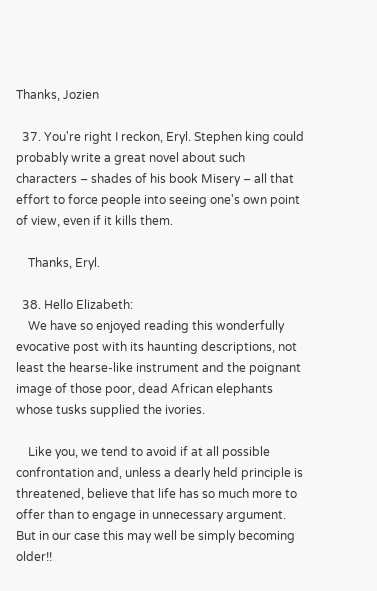Thanks, Jozien

  37. You're right I reckon, Eryl. Stephen king could probably write a great novel about such characters – shades of his book Misery – all that effort to force people into seeing one's own point of view, even if it kills them.

    Thanks, Eryl.

  38. Hello Elizabeth:
    We have so enjoyed reading this wonderfully evocative post with its haunting descriptions, not least the hearse-like instrument and the poignant image of those poor, dead African elephants whose tusks supplied the ivories.

    Like you, we tend to avoid if at all possible confrontation and, unless a dearly held principle is threatened, believe that life has so much more to offer than to engage in unnecessary argument. But in our case this may well be simply becoming older!!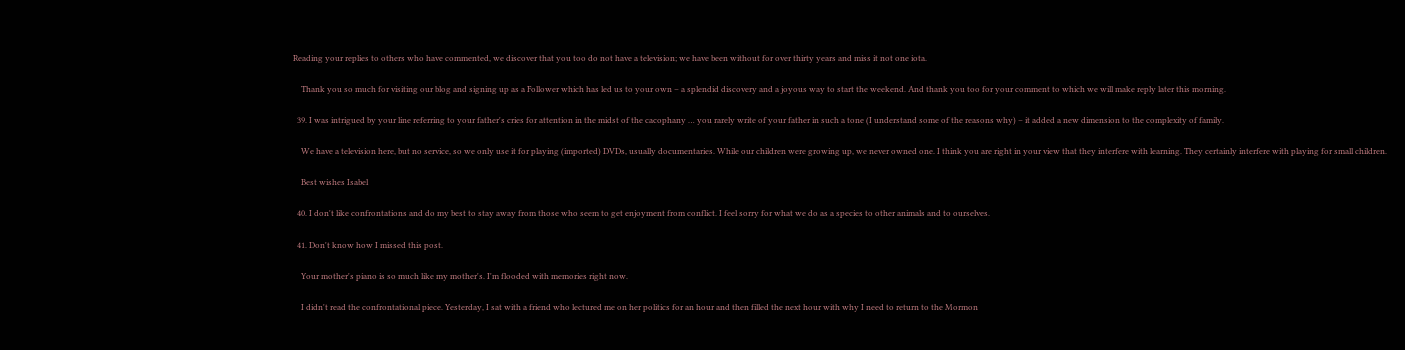Reading your replies to others who have commented, we discover that you too do not have a television; we have been without for over thirty years and miss it not one iota.

    Thank you so much for visiting our blog and signing up as a Follower which has led us to your own – a splendid discovery and a joyous way to start the weekend. And thank you too for your comment to which we will make reply later this morning.

  39. I was intrigued by your line referring to your father's cries for attention in the midst of the cacophany … you rarely write of your father in such a tone (I understand some of the reasons why) – it added a new dimension to the complexity of family.

    We have a television here, but no service, so we only use it for playing (imported) DVDs, usually documentaries. While our children were growing up, we never owned one. I think you are right in your view that they interfere with learning. They certainly interfere with playing for small children.

    Best wishes Isabel

  40. I don't like confrontations and do my best to stay away from those who seem to get enjoyment from conflict. I feel sorry for what we do as a species to other animals and to ourselves.

  41. Don't know how I missed this post.

    Your mother's piano is so much like my mother's. I'm flooded with memories right now.

    I didn't read the confrontational piece. Yesterday, I sat with a friend who lectured me on her politics for an hour and then filled the next hour with why I need to return to the Mormon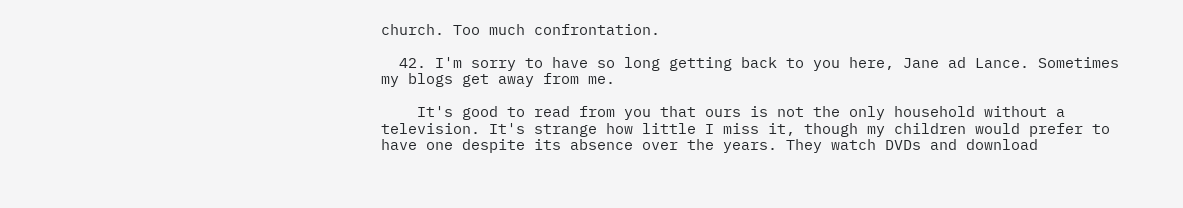church. Too much confrontation.

  42. I'm sorry to have so long getting back to you here, Jane ad Lance. Sometimes my blogs get away from me.

    It's good to read from you that ours is not the only household without a television. It's strange how little I miss it, though my children would prefer to have one despite its absence over the years. They watch DVDs and download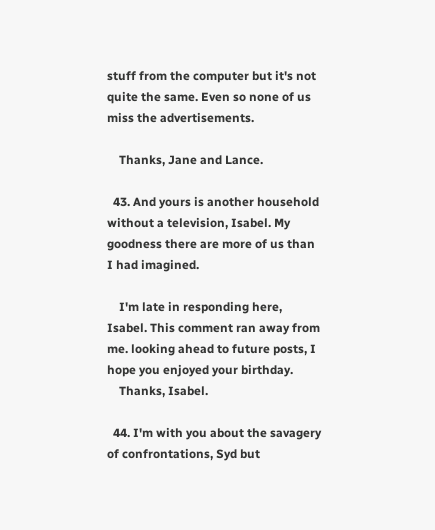stuff from the computer but it's not quite the same. Even so none of us miss the advertisements.

    Thanks, Jane and Lance.

  43. And yours is another household without a television, Isabel. My goodness there are more of us than I had imagined.

    I'm late in responding here, Isabel. This comment ran away from me. looking ahead to future posts, I hope you enjoyed your birthday.
    Thanks, Isabel.

  44. I'm with you about the savagery of confrontations, Syd but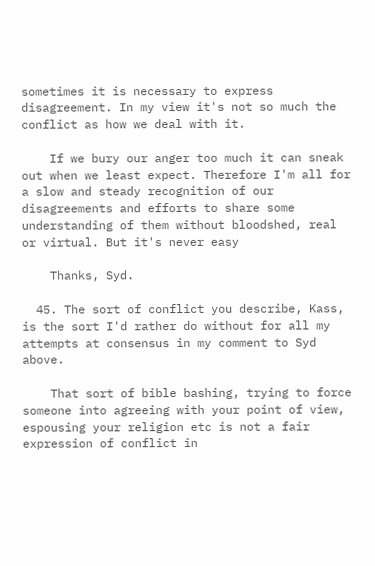sometimes it is necessary to express disagreement. In my view it's not so much the conflict as how we deal with it.

    If we bury our anger too much it can sneak out when we least expect. Therefore I'm all for a slow and steady recognition of our disagreements and efforts to share some understanding of them without bloodshed, real or virtual. But it's never easy

    Thanks, Syd.

  45. The sort of conflict you describe, Kass, is the sort I'd rather do without for all my attempts at consensus in my comment to Syd above.

    That sort of bible bashing, trying to force someone into agreeing with your point of view, espousing your religion etc is not a fair expression of conflict in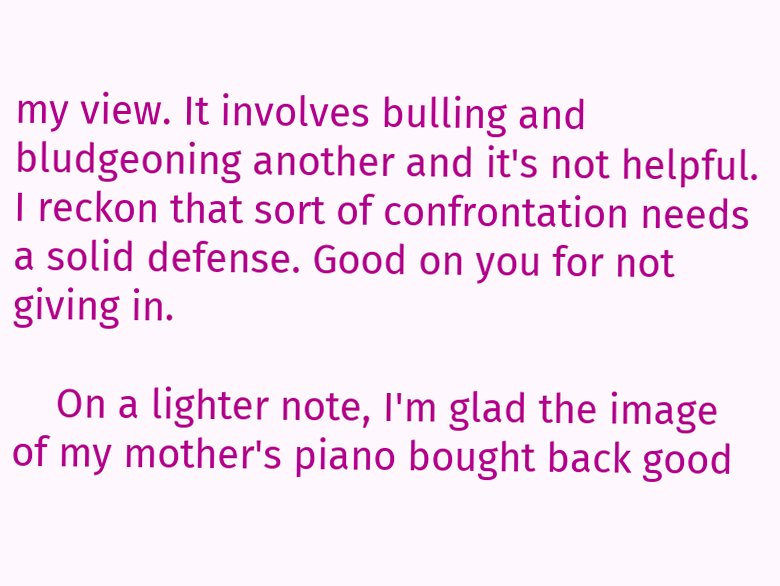my view. It involves bulling and bludgeoning another and it's not helpful. I reckon that sort of confrontation needs a solid defense. Good on you for not giving in.

    On a lighter note, I'm glad the image of my mother's piano bought back good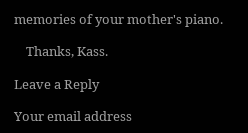memories of your mother's piano.

    Thanks, Kass.

Leave a Reply

Your email address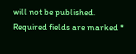will not be published. Required fields are marked *